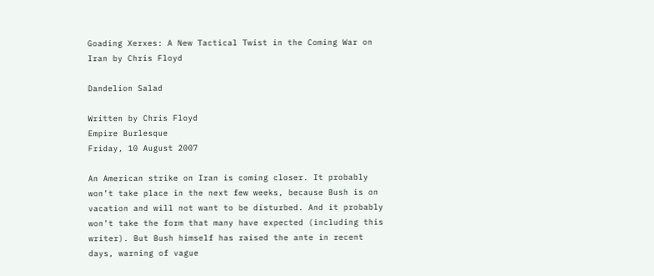Goading Xerxes: A New Tactical Twist in the Coming War on Iran by Chris Floyd

Dandelion Salad

Written by Chris Floyd
Empire Burlesque
Friday, 10 August 2007

An American strike on Iran is coming closer. It probably won’t take place in the next few weeks, because Bush is on vacation and will not want to be disturbed. And it probably won’t take the form that many have expected (including this writer). But Bush himself has raised the ante in recent days, warning of vague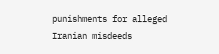punishments for alleged Iranian misdeeds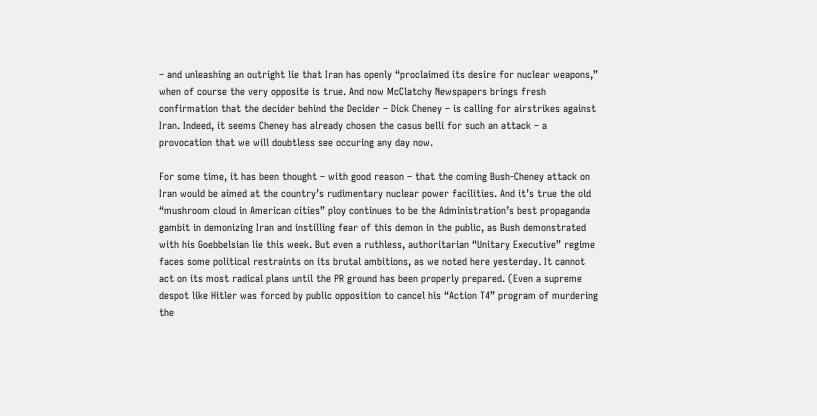– and unleashing an outright lie that Iran has openly “proclaimed its desire for nuclear weapons,” when of course the very opposite is true. And now McClatchy Newspapers brings fresh confirmation that the decider behind the Decider – Dick Cheney – is calling for airstrikes against Iran. Indeed, it seems Cheney has already chosen the casus belli for such an attack – a provocation that we will doubtless see occuring any day now.

For some time, it has been thought – with good reason – that the coming Bush-Cheney attack on Iran would be aimed at the country’s rudimentary nuclear power facilities. And it’s true the old “mushroom cloud in American cities” ploy continues to be the Administration’s best propaganda gambit in demonizing Iran and instilling fear of this demon in the public, as Bush demonstrated with his Goebbelsian lie this week. But even a ruthless, authoritarian “Unitary Executive” regime faces some political restraints on its brutal ambitions, as we noted here yesterday. It cannot act on its most radical plans until the PR ground has been properly prepared. (Even a supreme despot like Hitler was forced by public opposition to cancel his “Action T4” program of murdering the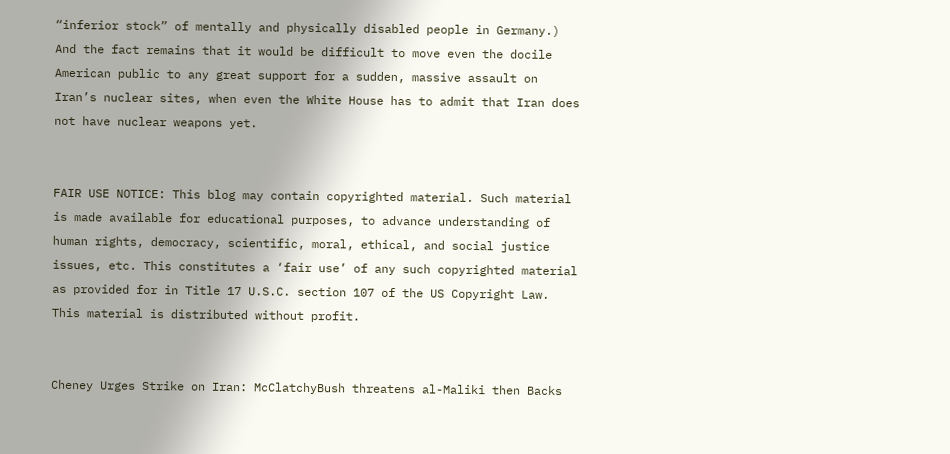“inferior stock” of mentally and physically disabled people in Germany.) And the fact remains that it would be difficult to move even the docile American public to any great support for a sudden, massive assault on Iran’s nuclear sites, when even the White House has to admit that Iran does not have nuclear weapons yet.


FAIR USE NOTICE: This blog may contain copyrighted material. Such material is made available for educational purposes, to advance understanding of human rights, democracy, scientific, moral, ethical, and social justice issues, etc. This constitutes a ‘fair use’ of any such copyrighted material as provided for in Title 17 U.S.C. section 107 of the US Copyright Law. This material is distributed without profit.


Cheney Urges Strike on Iran: McClatchyBush threatens al-Maliki then Backs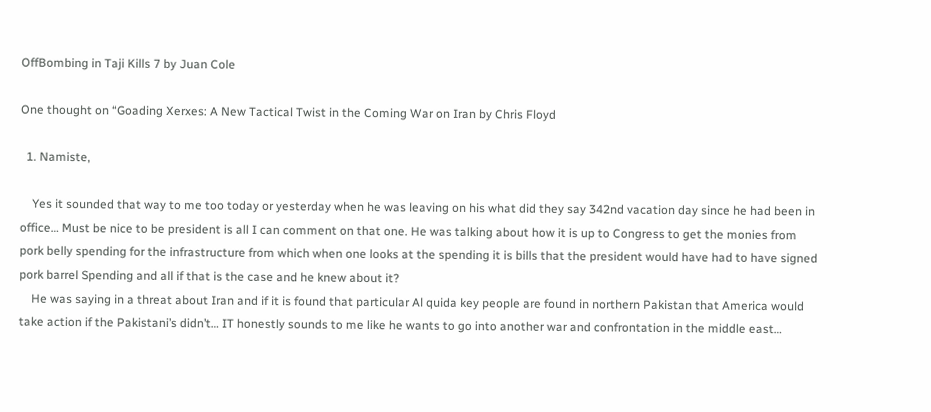OffBombing in Taji Kills 7 by Juan Cole

One thought on “Goading Xerxes: A New Tactical Twist in the Coming War on Iran by Chris Floyd

  1. Namiste,

    Yes it sounded that way to me too today or yesterday when he was leaving on his what did they say 342nd vacation day since he had been in office… Must be nice to be president is all I can comment on that one. He was talking about how it is up to Congress to get the monies from pork belly spending for the infrastructure from which when one looks at the spending it is bills that the president would have had to have signed pork barrel Spending and all if that is the case and he knew about it?
    He was saying in a threat about Iran and if it is found that particular Al quida key people are found in northern Pakistan that America would take action if the Pakistani’s didn’t… IT honestly sounds to me like he wants to go into another war and confrontation in the middle east…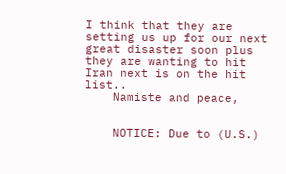I think that they are setting us up for our next great disaster soon plus they are wanting to hit Iran next is on the hit list..
    Namiste and peace,


    NOTICE: Due to (U.S.)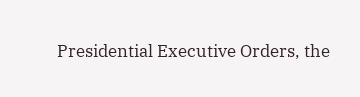Presidential Executive Orders, the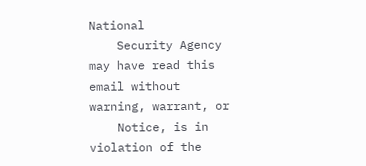National
    Security Agency may have read this email without warning, warrant, or
    Notice, is in violation of the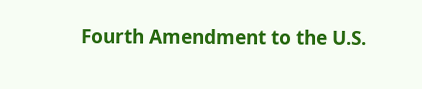Fourth Amendment to the U.S.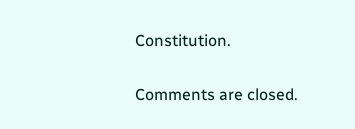Constitution.

Comments are closed.